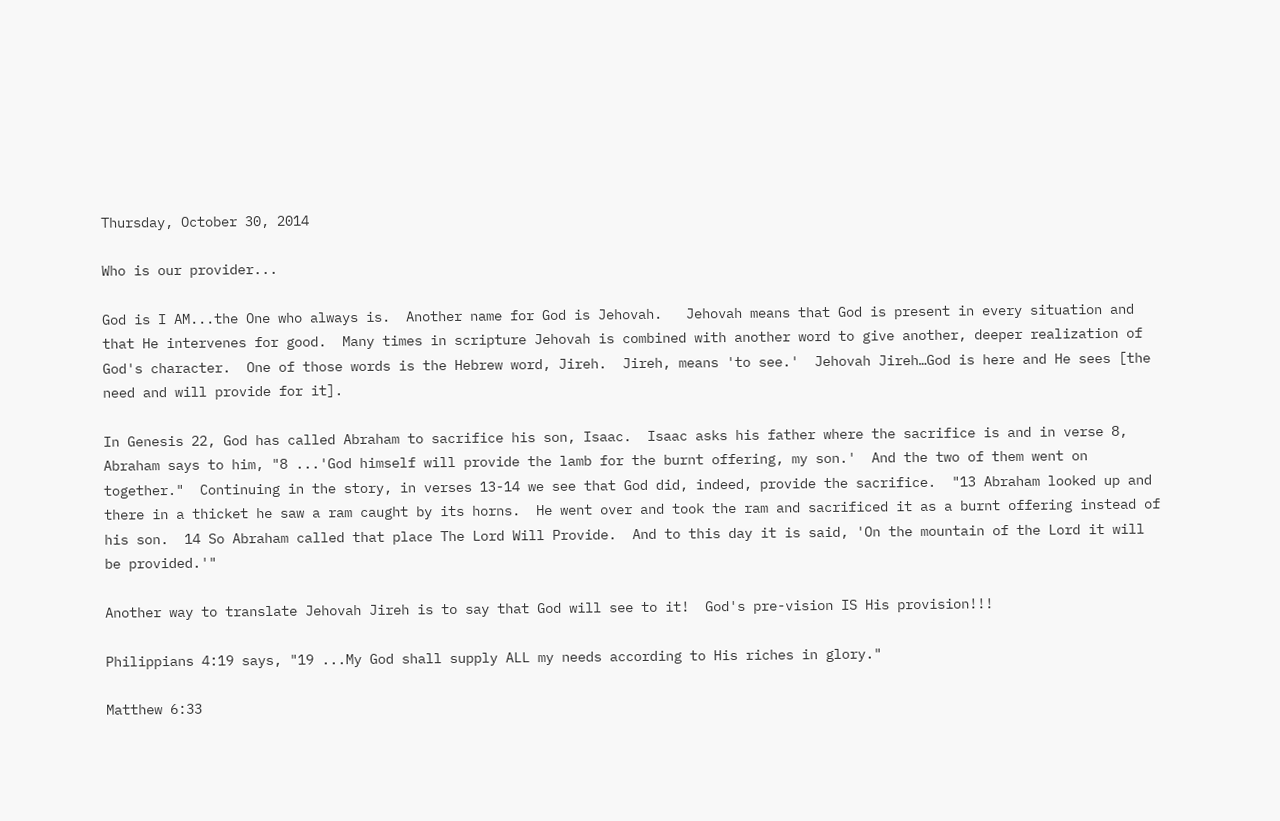Thursday, October 30, 2014

Who is our provider...

God is I AM...the One who always is.  Another name for God is Jehovah.   Jehovah means that God is present in every situation and that He intervenes for good.  Many times in scripture Jehovah is combined with another word to give another, deeper realization of God's character.  One of those words is the Hebrew word, Jireh.  Jireh, means 'to see.'  Jehovah Jireh…God is here and He sees [the need and will provide for it].

In Genesis 22, God has called Abraham to sacrifice his son, Isaac.  Isaac asks his father where the sacrifice is and in verse 8, Abraham says to him, "8 ...'God himself will provide the lamb for the burnt offering, my son.'  And the two of them went on together."  Continuing in the story, in verses 13-14 we see that God did, indeed, provide the sacrifice.  "13 Abraham looked up and there in a thicket he saw a ram caught by its horns.  He went over and took the ram and sacrificed it as a burnt offering instead of his son.  14 So Abraham called that place The Lord Will Provide.  And to this day it is said, 'On the mountain of the Lord it will be provided.'"

Another way to translate Jehovah Jireh is to say that God will see to it!  God's pre-vision IS His provision!!!

Philippians 4:19 says, "19 ...My God shall supply ALL my needs according to His riches in glory."

Matthew 6:33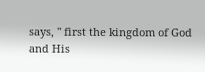says, " first the kingdom of God and His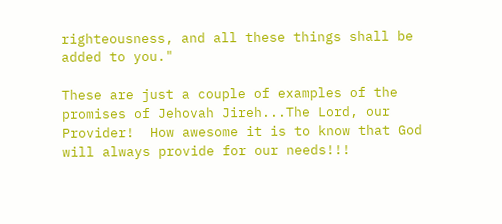righteousness, and all these things shall be added to you."

These are just a couple of examples of the promises of Jehovah Jireh...The Lord, our Provider!  How awesome it is to know that God will always provide for our needs!!!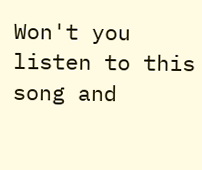Won't you listen to this song and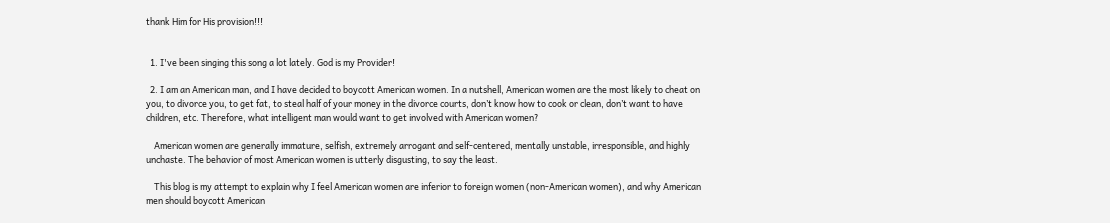thank Him for His provision!!!


  1. I've been singing this song a lot lately. God is my Provider!

  2. I am an American man, and I have decided to boycott American women. In a nutshell, American women are the most likely to cheat on you, to divorce you, to get fat, to steal half of your money in the divorce courts, don’t know how to cook or clean, don’t want to have children, etc. Therefore, what intelligent man would want to get involved with American women?

    American women are generally immature, selfish, extremely arrogant and self-centered, mentally unstable, irresponsible, and highly unchaste. The behavior of most American women is utterly disgusting, to say the least.

    This blog is my attempt to explain why I feel American women are inferior to foreign women (non-American women), and why American men should boycott American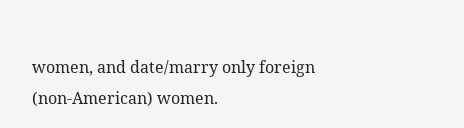women, and date/marry only foreign (non-American) women.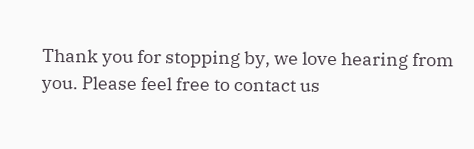Thank you for stopping by, we love hearing from you. Please feel free to contact us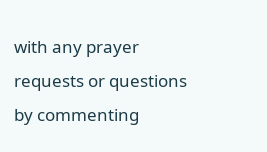with any prayer requests or questions by commenting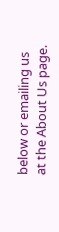below or emailing us at the About Us page.